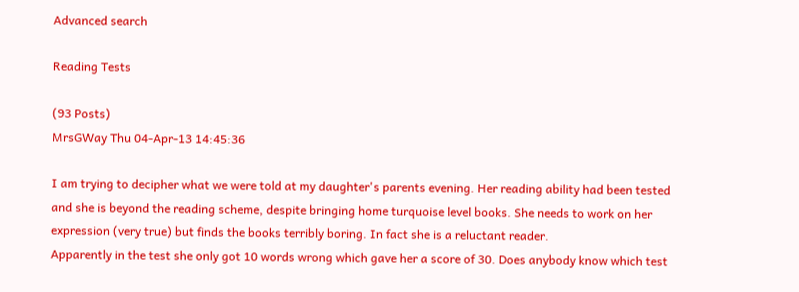Advanced search

Reading Tests

(93 Posts)
MrsGWay Thu 04-Apr-13 14:45:36

I am trying to decipher what we were told at my daughter's parents evening. Her reading ability had been tested and she is beyond the reading scheme, despite bringing home turquoise level books. She needs to work on her expression (very true) but finds the books terribly boring. In fact she is a reluctant reader.
Apparently in the test she only got 10 words wrong which gave her a score of 30. Does anybody know which test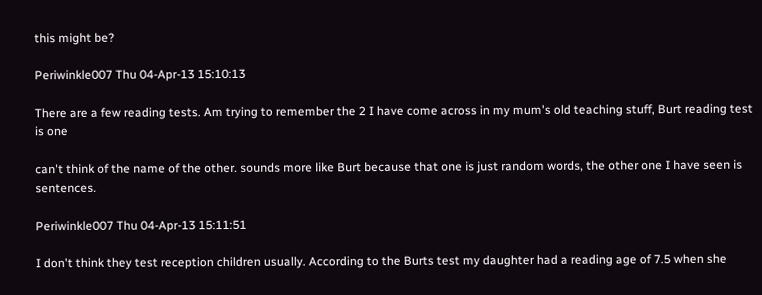this might be?

Periwinkle007 Thu 04-Apr-13 15:10:13

There are a few reading tests. Am trying to remember the 2 I have come across in my mum's old teaching stuff, Burt reading test is one

can't think of the name of the other. sounds more like Burt because that one is just random words, the other one I have seen is sentences.

Periwinkle007 Thu 04-Apr-13 15:11:51

I don't think they test reception children usually. According to the Burts test my daughter had a reading age of 7.5 when she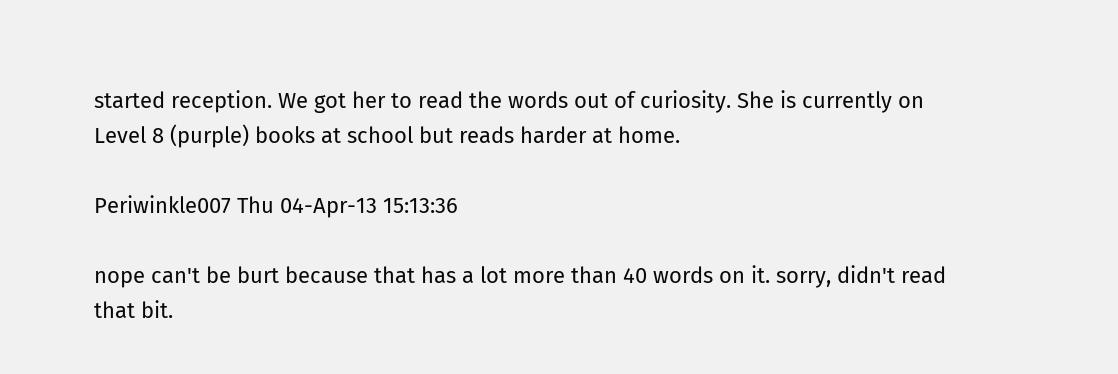started reception. We got her to read the words out of curiosity. She is currently on Level 8 (purple) books at school but reads harder at home.

Periwinkle007 Thu 04-Apr-13 15:13:36

nope can't be burt because that has a lot more than 40 words on it. sorry, didn't read that bit.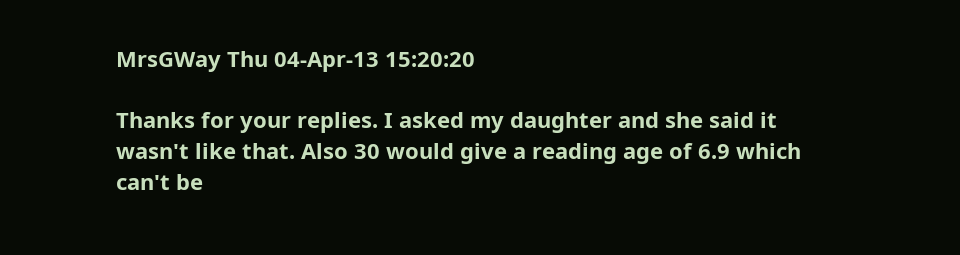MrsGWay Thu 04-Apr-13 15:20:20

Thanks for your replies. I asked my daughter and she said it wasn't like that. Also 30 would give a reading age of 6.9 which can't be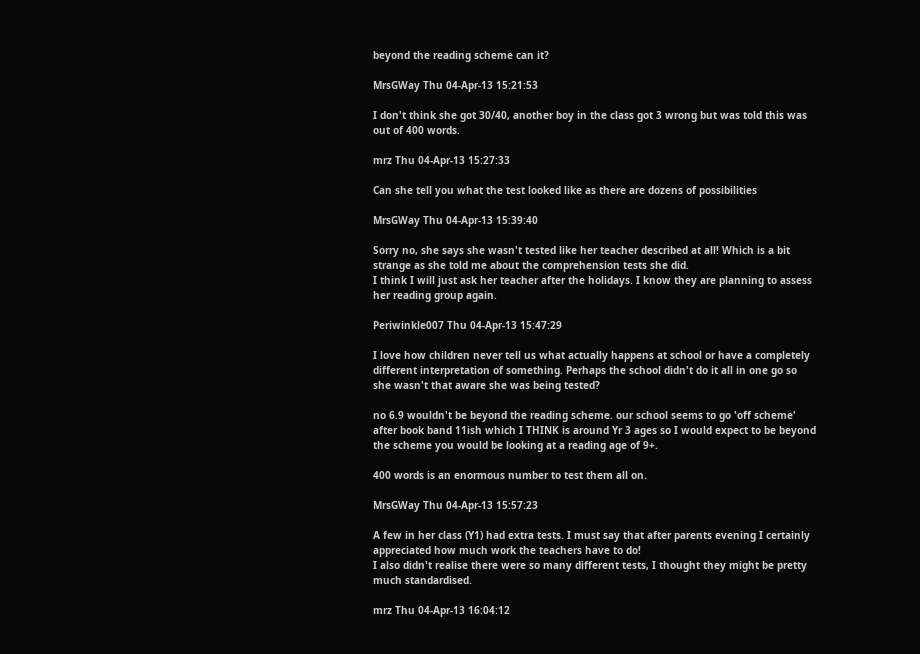beyond the reading scheme can it?

MrsGWay Thu 04-Apr-13 15:21:53

I don't think she got 30/40, another boy in the class got 3 wrong but was told this was out of 400 words.

mrz Thu 04-Apr-13 15:27:33

Can she tell you what the test looked like as there are dozens of possibilities

MrsGWay Thu 04-Apr-13 15:39:40

Sorry no, she says she wasn't tested like her teacher described at all! Which is a bit strange as she told me about the comprehension tests she did.
I think I will just ask her teacher after the holidays. I know they are planning to assess her reading group again.

Periwinkle007 Thu 04-Apr-13 15:47:29

I love how children never tell us what actually happens at school or have a completely different interpretation of something. Perhaps the school didn't do it all in one go so she wasn't that aware she was being tested?

no 6.9 wouldn't be beyond the reading scheme. our school seems to go 'off scheme' after book band 11ish which I THINK is around Yr 3 ages so I would expect to be beyond the scheme you would be looking at a reading age of 9+.

400 words is an enormous number to test them all on.

MrsGWay Thu 04-Apr-13 15:57:23

A few in her class (Y1) had extra tests. I must say that after parents evening I certainly appreciated how much work the teachers have to do!
I also didn't realise there were so many different tests, I thought they might be pretty much standardised.

mrz Thu 04-Apr-13 16:04:12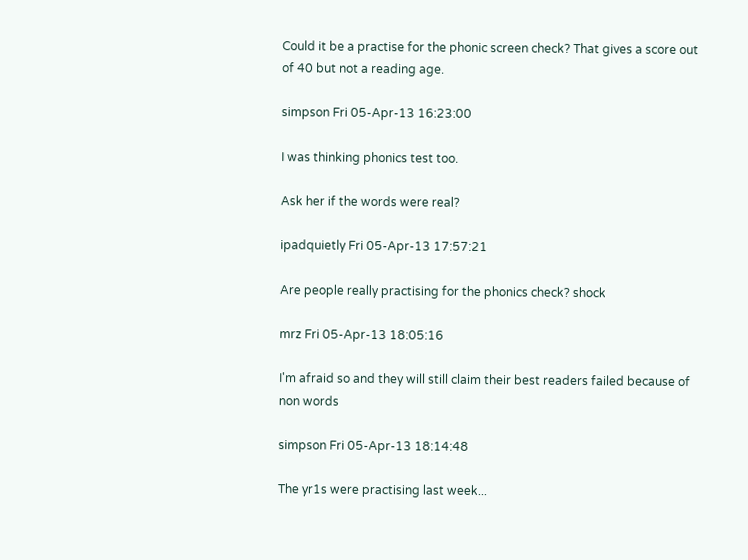Could it be a practise for the phonic screen check? That gives a score out of 40 but not a reading age.

simpson Fri 05-Apr-13 16:23:00

I was thinking phonics test too.

Ask her if the words were real?

ipadquietly Fri 05-Apr-13 17:57:21

Are people really practising for the phonics check? shock

mrz Fri 05-Apr-13 18:05:16

I'm afraid so and they will still claim their best readers failed because of non words

simpson Fri 05-Apr-13 18:14:48

The yr1s were practising last week...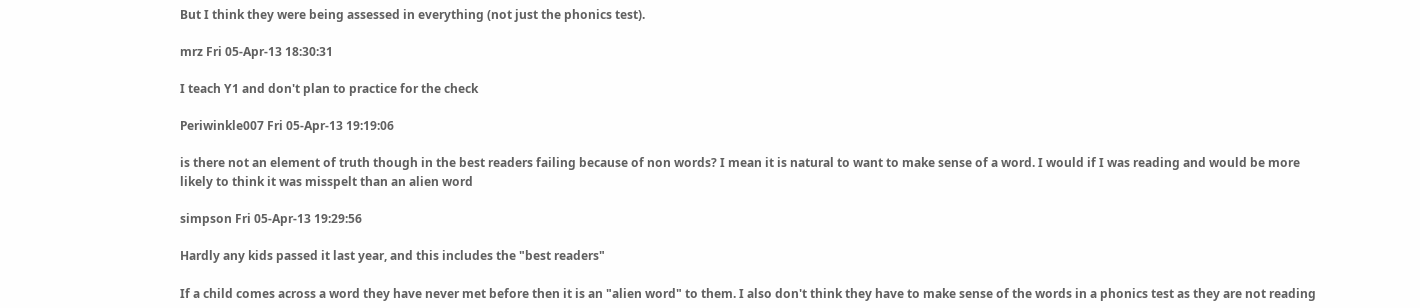But I think they were being assessed in everything (not just the phonics test).

mrz Fri 05-Apr-13 18:30:31

I teach Y1 and don't plan to practice for the check

Periwinkle007 Fri 05-Apr-13 19:19:06

is there not an element of truth though in the best readers failing because of non words? I mean it is natural to want to make sense of a word. I would if I was reading and would be more likely to think it was misspelt than an alien word

simpson Fri 05-Apr-13 19:29:56

Hardly any kids passed it last year, and this includes the "best readers"

If a child comes across a word they have never met before then it is an "alien word" to them. I also don't think they have to make sense of the words in a phonics test as they are not reading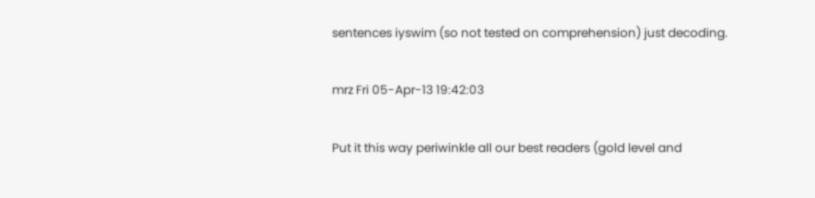sentences iyswim (so not tested on comprehension) just decoding.

mrz Fri 05-Apr-13 19:42:03

Put it this way periwinkle all our best readers (gold level and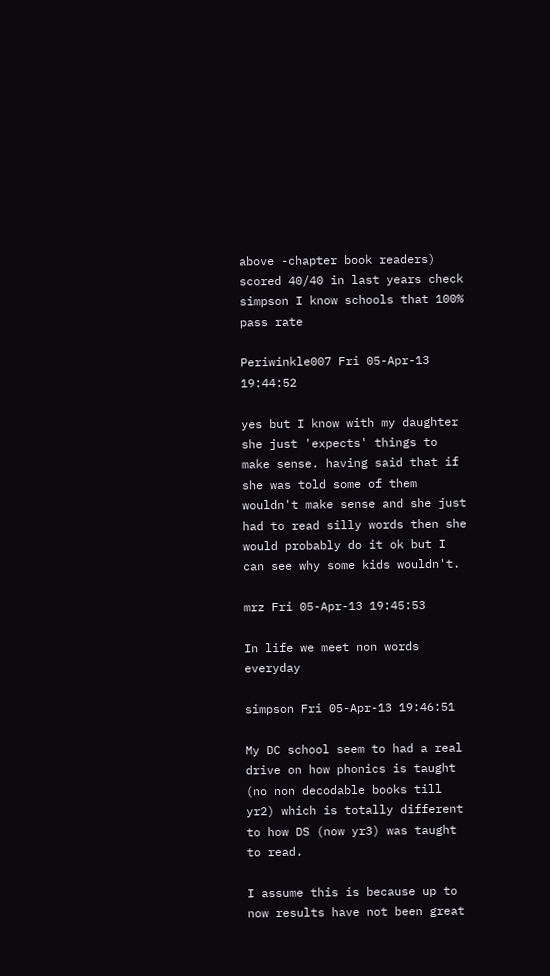above -chapter book readers) scored 40/40 in last years check
simpson I know schools that 100% pass rate

Periwinkle007 Fri 05-Apr-13 19:44:52

yes but I know with my daughter she just 'expects' things to make sense. having said that if she was told some of them wouldn't make sense and she just had to read silly words then she would probably do it ok but I can see why some kids wouldn't.

mrz Fri 05-Apr-13 19:45:53

In life we meet non words everyday

simpson Fri 05-Apr-13 19:46:51

My DC school seem to had a real drive on how phonics is taught (no non decodable books till yr2) which is totally different to how DS (now yr3) was taught to read.

I assume this is because up to now results have not been great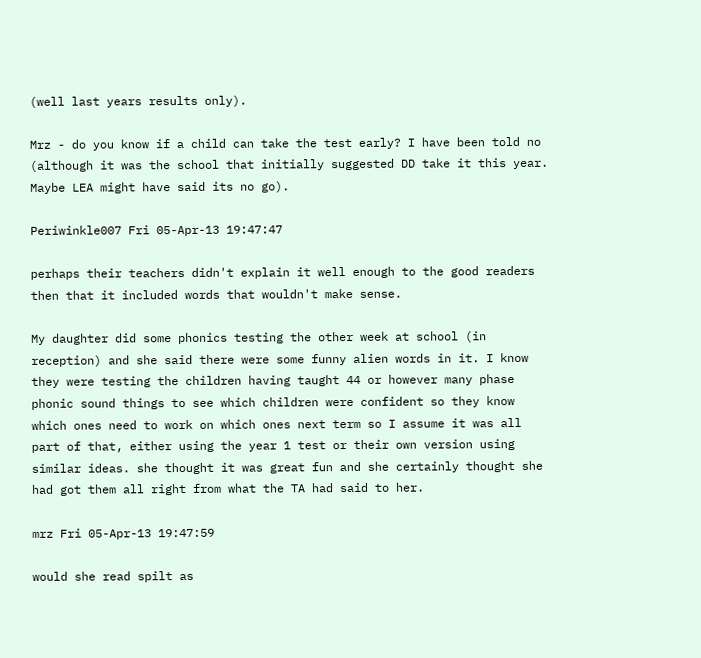(well last years results only).

Mrz - do you know if a child can take the test early? I have been told no (although it was the school that initially suggested DD take it this year. Maybe LEA might have said its no go).

Periwinkle007 Fri 05-Apr-13 19:47:47

perhaps their teachers didn't explain it well enough to the good readers then that it included words that wouldn't make sense.

My daughter did some phonics testing the other week at school (in reception) and she said there were some funny alien words in it. I know they were testing the children having taught 44 or however many phase phonic sound things to see which children were confident so they know which ones need to work on which ones next term so I assume it was all part of that, either using the year 1 test or their own version using similar ideas. she thought it was great fun and she certainly thought she had got them all right from what the TA had said to her.

mrz Fri 05-Apr-13 19:47:59

would she read spilt as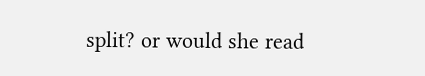split? or would she read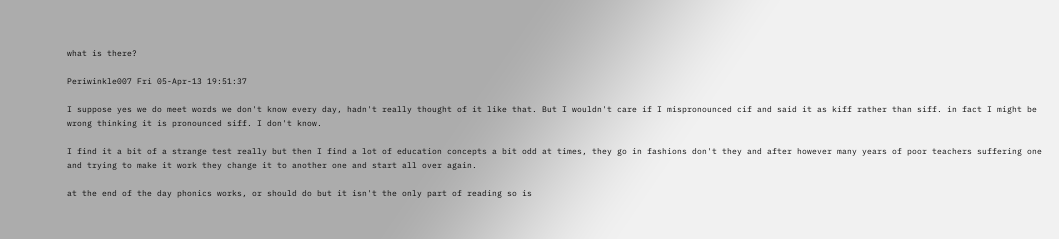what is there?

Periwinkle007 Fri 05-Apr-13 19:51:37

I suppose yes we do meet words we don't know every day, hadn't really thought of it like that. But I wouldn't care if I mispronounced cif and said it as kiff rather than siff. in fact I might be wrong thinking it is pronounced siff. I don't know.

I find it a bit of a strange test really but then I find a lot of education concepts a bit odd at times, they go in fashions don't they and after however many years of poor teachers suffering one and trying to make it work they change it to another one and start all over again.

at the end of the day phonics works, or should do but it isn't the only part of reading so is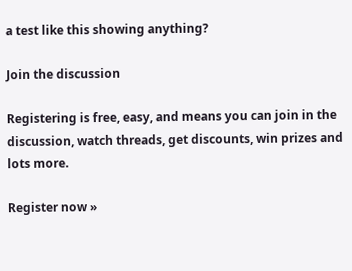a test like this showing anything?

Join the discussion

Registering is free, easy, and means you can join in the discussion, watch threads, get discounts, win prizes and lots more.

Register now »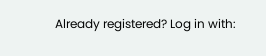Already registered? Log in with: